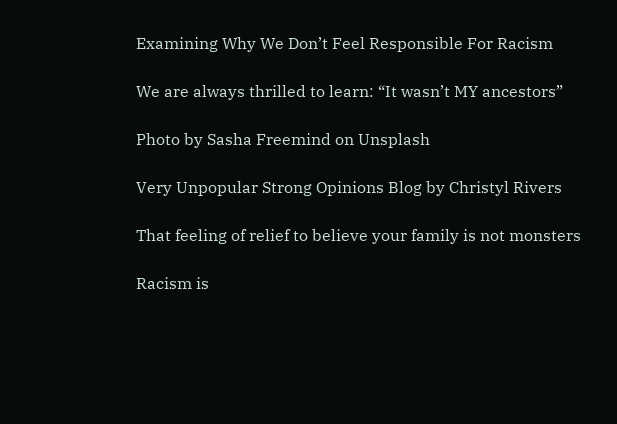Examining Why We Don’t Feel Responsible For Racism

We are always thrilled to learn: “It wasn’t MY ancestors”

Photo by Sasha Freemind on Unsplash

Very Unpopular Strong Opinions Blog by Christyl Rivers

That feeling of relief to believe your family is not monsters

Racism is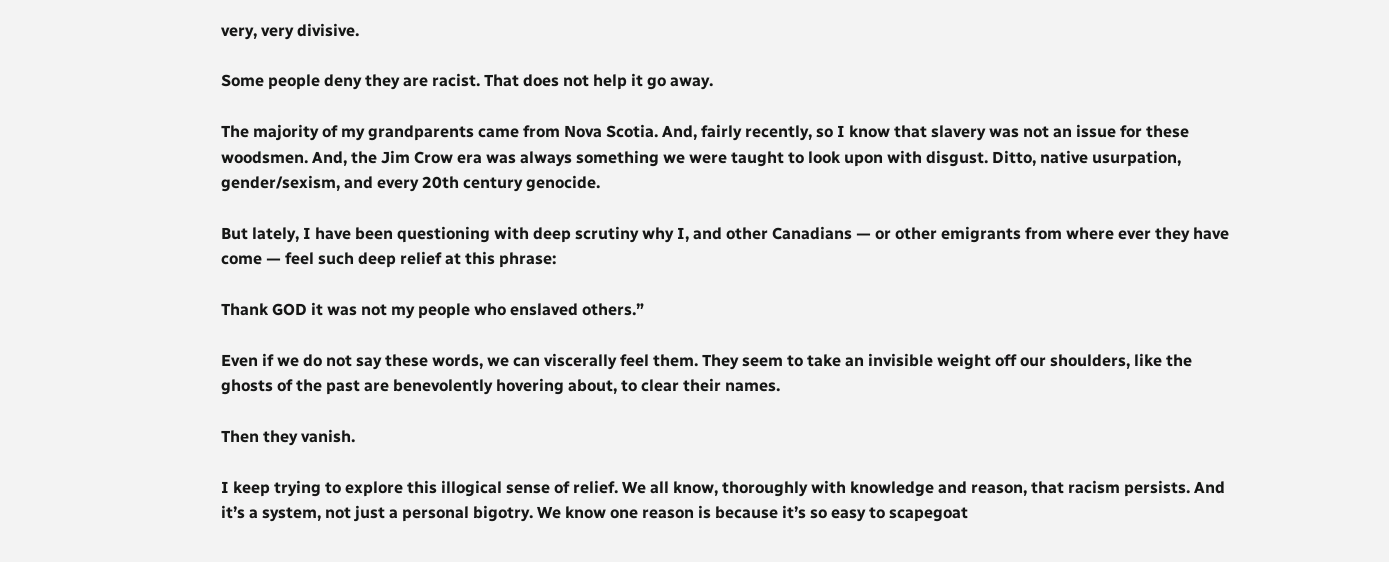very, very divisive.

Some people deny they are racist. That does not help it go away.

The majority of my grandparents came from Nova Scotia. And, fairly recently, so I know that slavery was not an issue for these woodsmen. And, the Jim Crow era was always something we were taught to look upon with disgust. Ditto, native usurpation, gender/sexism, and every 20th century genocide.

But lately, I have been questioning with deep scrutiny why I, and other Canadians — or other emigrants from where ever they have come — feel such deep relief at this phrase:

Thank GOD it was not my people who enslaved others.”

Even if we do not say these words, we can viscerally feel them. They seem to take an invisible weight off our shoulders, like the ghosts of the past are benevolently hovering about, to clear their names.

Then they vanish.

I keep trying to explore this illogical sense of relief. We all know, thoroughly with knowledge and reason, that racism persists. And it’s a system, not just a personal bigotry. We know one reason is because it’s so easy to scapegoat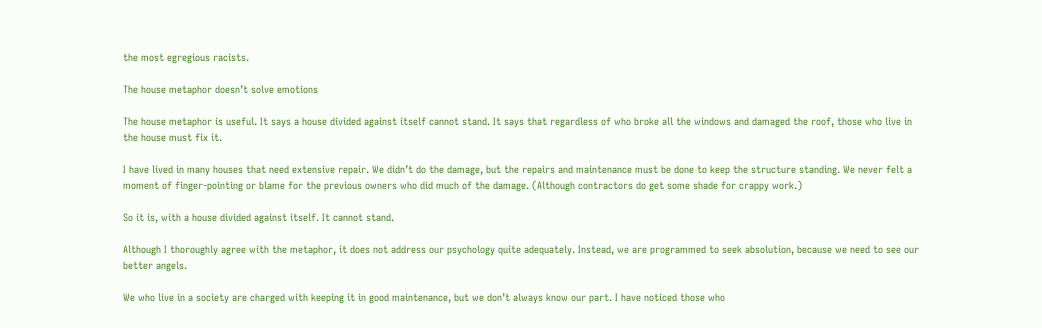the most egregious racists.

The house metaphor doesn’t solve emotions

The house metaphor is useful. It says a house divided against itself cannot stand. It says that regardless of who broke all the windows and damaged the roof, those who live in the house must fix it.

I have lived in many houses that need extensive repair. We didn’t do the damage, but the repairs and maintenance must be done to keep the structure standing. We never felt a moment of finger-pointing or blame for the previous owners who did much of the damage. (Although contractors do get some shade for crappy work.)

So it is, with a house divided against itself. It cannot stand.

Although I thoroughly agree with the metaphor, it does not address our psychology quite adequately. Instead, we are programmed to seek absolution, because we need to see our better angels.

We who live in a society are charged with keeping it in good maintenance, but we don’t always know our part. I have noticed those who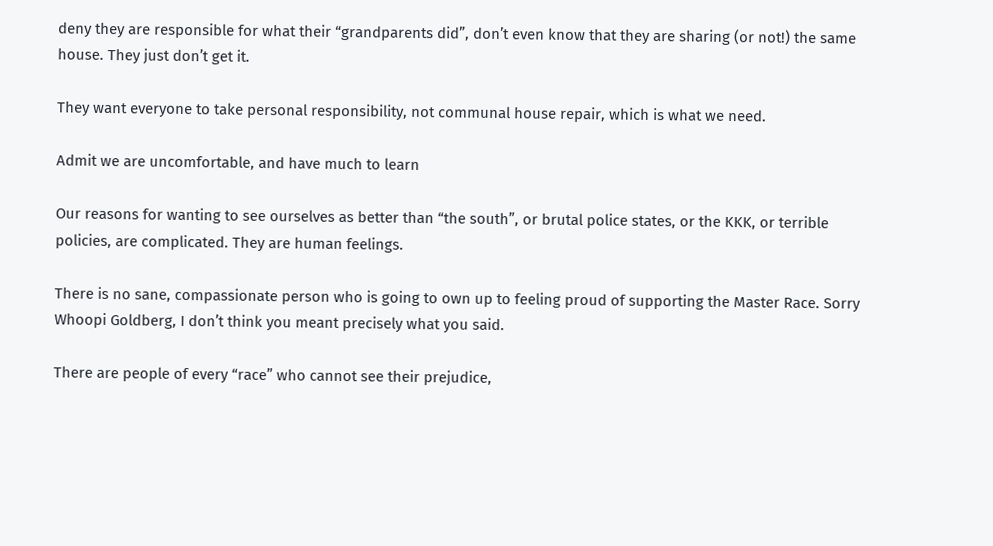deny they are responsible for what their “grandparents did”, don’t even know that they are sharing (or not!) the same house. They just don’t get it.

They want everyone to take personal responsibility, not communal house repair, which is what we need.

Admit we are uncomfortable, and have much to learn

Our reasons for wanting to see ourselves as better than “the south”, or brutal police states, or the KKK, or terrible policies, are complicated. They are human feelings.

There is no sane, compassionate person who is going to own up to feeling proud of supporting the Master Race. Sorry Whoopi Goldberg, I don’t think you meant precisely what you said.

There are people of every “race” who cannot see their prejudice,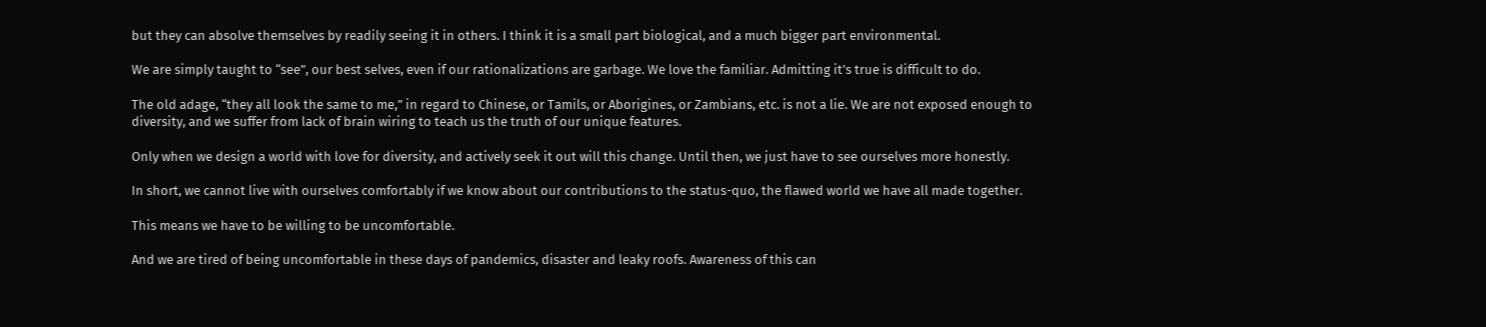but they can absolve themselves by readily seeing it in others. I think it is a small part biological, and a much bigger part environmental.

We are simply taught to “see”, our best selves, even if our rationalizations are garbage. We love the familiar. Admitting it’s true is difficult to do.

The old adage, “they all look the same to me,” in regard to Chinese, or Tamils, or Aborigines, or Zambians, etc. is not a lie. We are not exposed enough to diversity, and we suffer from lack of brain wiring to teach us the truth of our unique features.

Only when we design a world with love for diversity, and actively seek it out will this change. Until then, we just have to see ourselves more honestly.

In short, we cannot live with ourselves comfortably if we know about our contributions to the status-quo, the flawed world we have all made together.

This means we have to be willing to be uncomfortable.

And we are tired of being uncomfortable in these days of pandemics, disaster and leaky roofs. Awareness of this can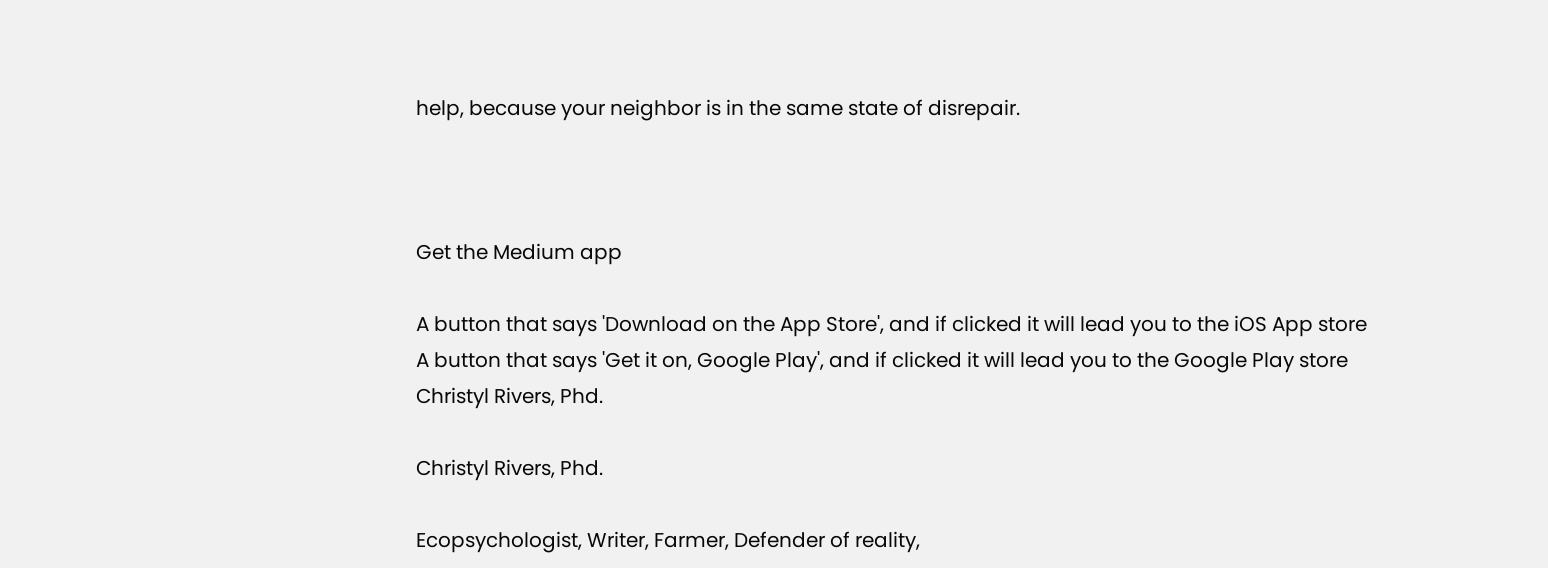help, because your neighbor is in the same state of disrepair.



Get the Medium app

A button that says 'Download on the App Store', and if clicked it will lead you to the iOS App store
A button that says 'Get it on, Google Play', and if clicked it will lead you to the Google Play store
Christyl Rivers, Phd.

Christyl Rivers, Phd.

Ecopsychologist, Writer, Farmer, Defender of reality,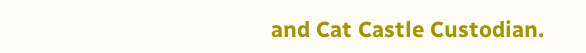and Cat Castle Custodian.